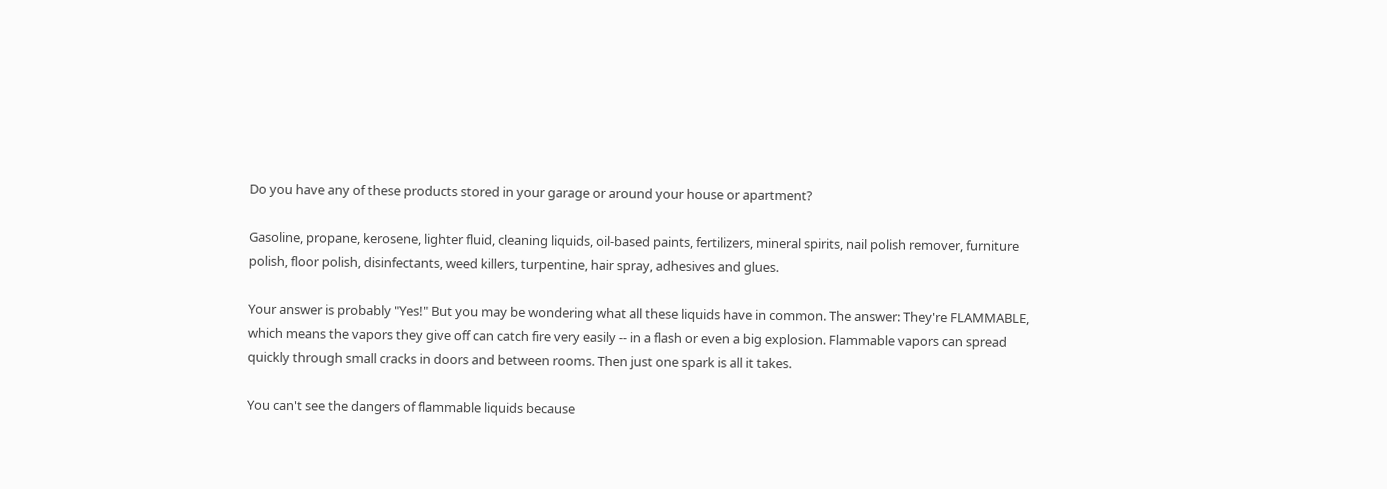Do you have any of these products stored in your garage or around your house or apartment?

Gasoline, propane, kerosene, lighter fluid, cleaning liquids, oil-based paints, fertilizers, mineral spirits, nail polish remover, furniture polish, floor polish, disinfectants, weed killers, turpentine, hair spray, adhesives and glues.

Your answer is probably "Yes!" But you may be wondering what all these liquids have in common. The answer: They're FLAMMABLE, which means the vapors they give off can catch fire very easily -- in a flash or even a big explosion. Flammable vapors can spread quickly through small cracks in doors and between rooms. Then just one spark is all it takes.

You can't see the dangers of flammable liquids because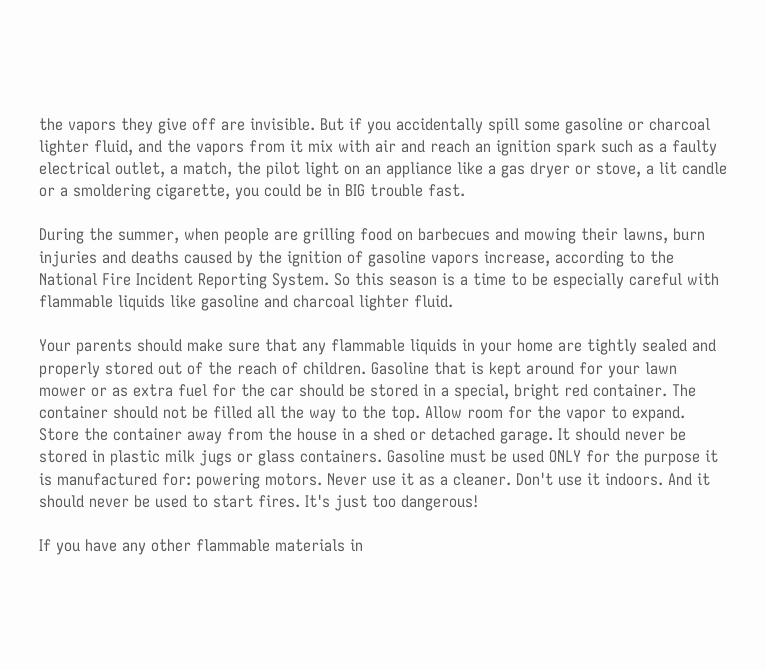the vapors they give off are invisible. But if you accidentally spill some gasoline or charcoal lighter fluid, and the vapors from it mix with air and reach an ignition spark such as a faulty electrical outlet, a match, the pilot light on an appliance like a gas dryer or stove, a lit candle or a smoldering cigarette, you could be in BIG trouble fast.

During the summer, when people are grilling food on barbecues and mowing their lawns, burn injuries and deaths caused by the ignition of gasoline vapors increase, according to the National Fire Incident Reporting System. So this season is a time to be especially careful with flammable liquids like gasoline and charcoal lighter fluid.

Your parents should make sure that any flammable liquids in your home are tightly sealed and properly stored out of the reach of children. Gasoline that is kept around for your lawn mower or as extra fuel for the car should be stored in a special, bright red container. The container should not be filled all the way to the top. Allow room for the vapor to expand. Store the container away from the house in a shed or detached garage. It should never be stored in plastic milk jugs or glass containers. Gasoline must be used ONLY for the purpose it is manufactured for: powering motors. Never use it as a cleaner. Don't use it indoors. And it should never be used to start fires. It's just too dangerous!

If you have any other flammable materials in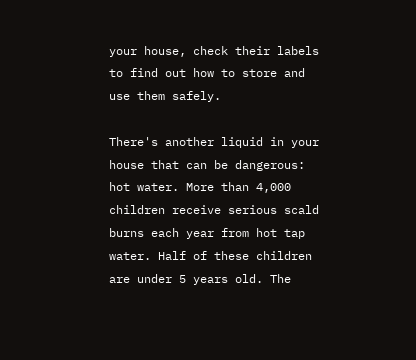your house, check their labels to find out how to store and use them safely.

There's another liquid in your house that can be dangerous: hot water. More than 4,000 children receive serious scald burns each year from hot tap water. Half of these children are under 5 years old. The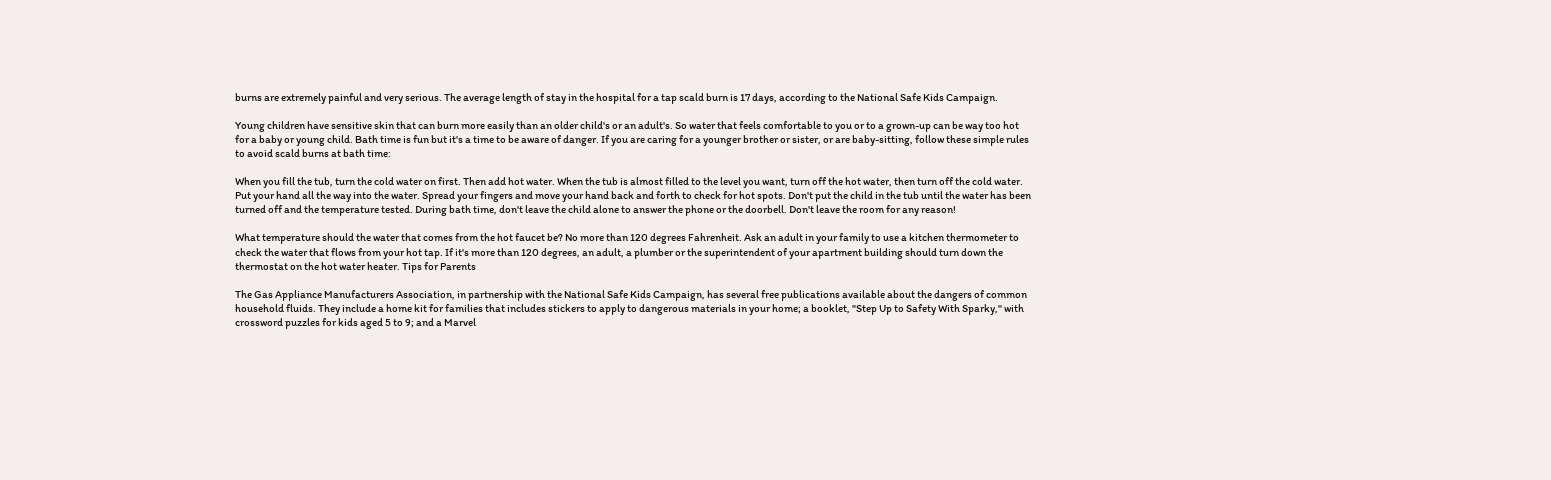burns are extremely painful and very serious. The average length of stay in the hospital for a tap scald burn is 17 days, according to the National Safe Kids Campaign.

Young children have sensitive skin that can burn more easily than an older child's or an adult's. So water that feels comfortable to you or to a grown-up can be way too hot for a baby or young child. Bath time is fun but it's a time to be aware of danger. If you are caring for a younger brother or sister, or are baby-sitting, follow these simple rules to avoid scald burns at bath time:

When you fill the tub, turn the cold water on first. Then add hot water. When the tub is almost filled to the level you want, turn off the hot water, then turn off the cold water. Put your hand all the way into the water. Spread your fingers and move your hand back and forth to check for hot spots. Don't put the child in the tub until the water has been turned off and the temperature tested. During bath time, don't leave the child alone to answer the phone or the doorbell. Don't leave the room for any reason!

What temperature should the water that comes from the hot faucet be? No more than 120 degrees Fahrenheit. Ask an adult in your family to use a kitchen thermometer to check the water that flows from your hot tap. If it's more than 120 degrees, an adult, a plumber or the superintendent of your apartment building should turn down the thermostat on the hot water heater. Tips for Parents

The Gas Appliance Manufacturers Association, in partnership with the National Safe Kids Campaign, has several free publications available about the dangers of common household fluids. They include a home kit for families that includes stickers to apply to dangerous materials in your home; a booklet, "Step Up to Safety With Sparky," with crossword puzzles for kids aged 5 to 9; and a Marvel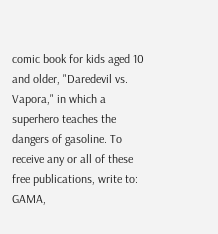comic book for kids aged 10 and older, "Daredevil vs. Vapora," in which a superhero teaches the dangers of gasoline. To receive any or all of these free publications, write to: GAMA,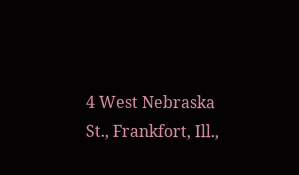4 West Nebraska St., Frankfort, Ill.,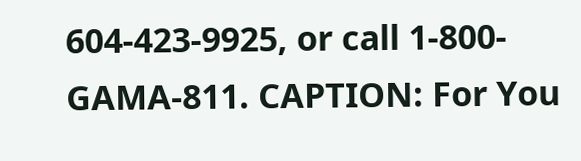604-423-9925, or call 1-800-GAMA-811. CAPTION: For You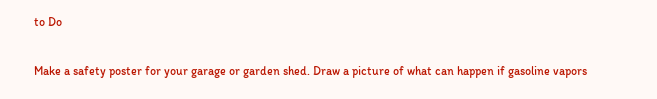to Do

Make a safety poster for your garage or garden shed. Draw a picture of what can happen if gasoline vapors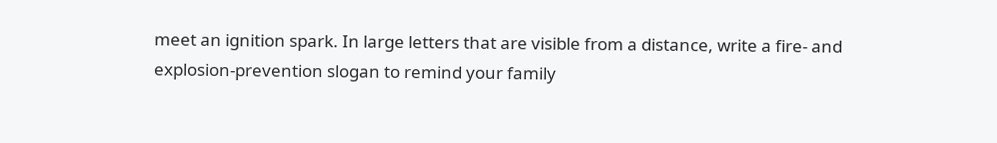meet an ignition spark. In large letters that are visible from a distance, write a fire- and explosion-prevention slogan to remind your family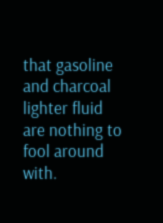that gasoline and charcoal lighter fluid are nothing to fool around with.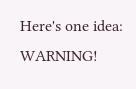Here's one idea: WARNING!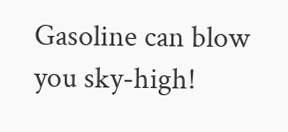Gasoline can blow you sky-high!